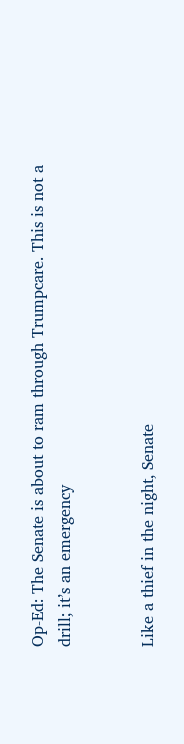Op-Ed: The Senate is about to ram through Trumpcare. This is not a drill; it’s an emergency


Like a thief in the night, Senate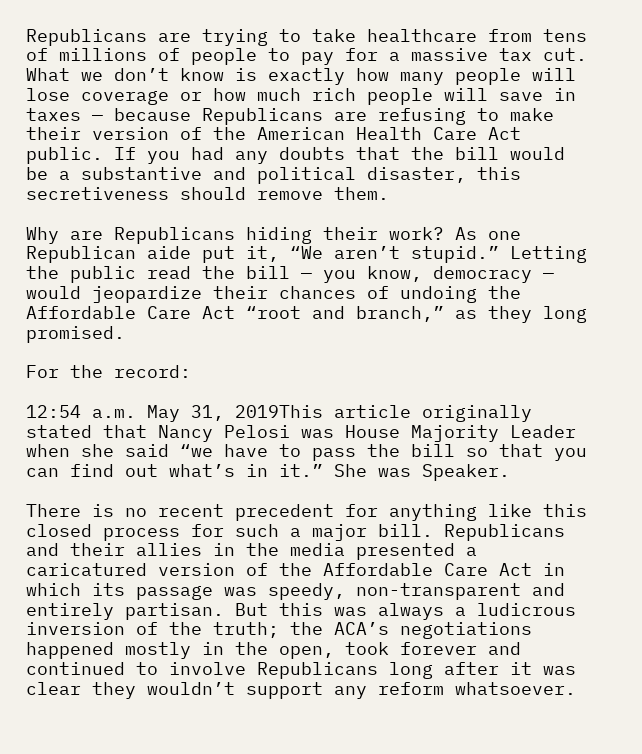Republicans are trying to take healthcare from tens of millions of people to pay for a massive tax cut. What we don’t know is exactly how many people will lose coverage or how much rich people will save in taxes — because Republicans are refusing to make their version of the American Health Care Act public. If you had any doubts that the bill would be a substantive and political disaster, this secretiveness should remove them.

Why are Republicans hiding their work? As one Republican aide put it, “We aren’t stupid.” Letting the public read the bill — you know, democracy — would jeopardize their chances of undoing the Affordable Care Act “root and branch,” as they long promised.

For the record:

12:54 a.m. May 31, 2019This article originally stated that Nancy Pelosi was House Majority Leader when she said “we have to pass the bill so that you can find out what’s in it.” She was Speaker.

There is no recent precedent for anything like this closed process for such a major bill. Republicans and their allies in the media presented a caricatured version of the Affordable Care Act in which its passage was speedy, non-transparent and entirely partisan. But this was always a ludicrous inversion of the truth; the ACA’s negotiations happened mostly in the open, took forever and continued to involve Republicans long after it was clear they wouldn’t support any reform whatsoever.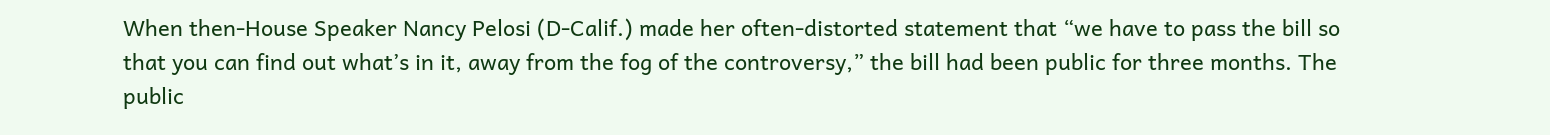When then-House Speaker Nancy Pelosi (D-Calif.) made her often-distorted statement that “we have to pass the bill so that you can find out what’s in it, away from the fog of the controversy,” the bill had been public for three months. The public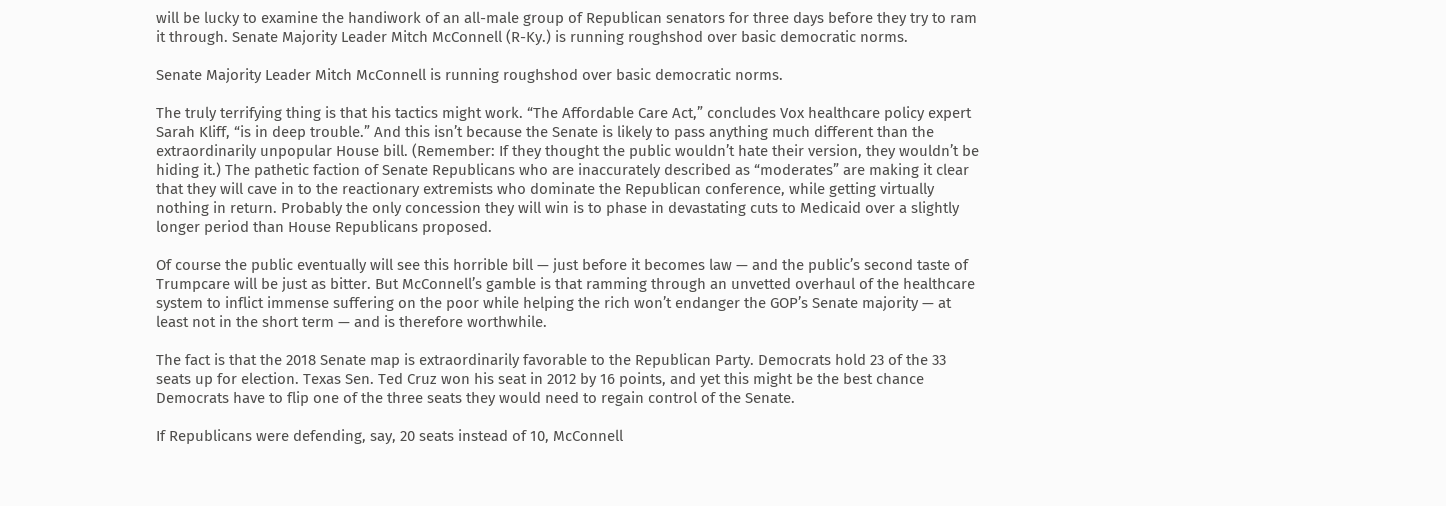will be lucky to examine the handiwork of an all-male group of Republican senators for three days before they try to ram it through. Senate Majority Leader Mitch McConnell (R-Ky.) is running roughshod over basic democratic norms.

Senate Majority Leader Mitch McConnell is running roughshod over basic democratic norms.

The truly terrifying thing is that his tactics might work. “The Affordable Care Act,” concludes Vox healthcare policy expert Sarah Kliff, “is in deep trouble.” And this isn’t because the Senate is likely to pass anything much different than the extraordinarily unpopular House bill. (Remember: If they thought the public wouldn’t hate their version, they wouldn’t be hiding it.) The pathetic faction of Senate Republicans who are inaccurately described as “moderates” are making it clear that they will cave in to the reactionary extremists who dominate the Republican conference, while getting virtually nothing in return. Probably the only concession they will win is to phase in devastating cuts to Medicaid over a slightly longer period than House Republicans proposed.

Of course the public eventually will see this horrible bill — just before it becomes law — and the public’s second taste of Trumpcare will be just as bitter. But McConnell’s gamble is that ramming through an unvetted overhaul of the healthcare system to inflict immense suffering on the poor while helping the rich won’t endanger the GOP’s Senate majority — at least not in the short term — and is therefore worthwhile.

The fact is that the 2018 Senate map is extraordinarily favorable to the Republican Party. Democrats hold 23 of the 33 seats up for election. Texas Sen. Ted Cruz won his seat in 2012 by 16 points, and yet this might be the best chance Democrats have to flip one of the three seats they would need to regain control of the Senate.

If Republicans were defending, say, 20 seats instead of 10, McConnell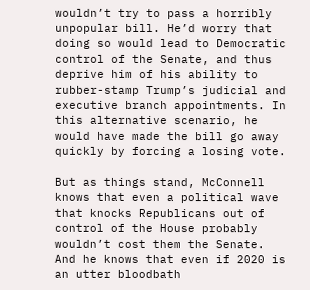wouldn’t try to pass a horribly unpopular bill. He’d worry that doing so would lead to Democratic control of the Senate, and thus deprive him of his ability to rubber-stamp Trump’s judicial and executive branch appointments. In this alternative scenario, he would have made the bill go away quickly by forcing a losing vote.

But as things stand, McConnell knows that even a political wave that knocks Republicans out of control of the House probably wouldn’t cost them the Senate. And he knows that even if 2020 is an utter bloodbath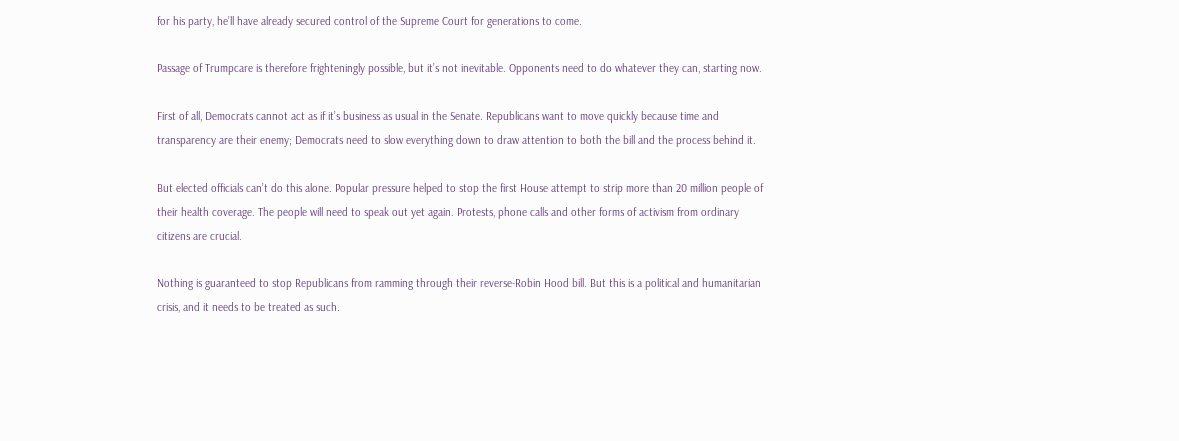for his party, he’ll have already secured control of the Supreme Court for generations to come.

Passage of Trumpcare is therefore frighteningly possible, but it’s not inevitable. Opponents need to do whatever they can, starting now.

First of all, Democrats cannot act as if it’s business as usual in the Senate. Republicans want to move quickly because time and transparency are their enemy; Democrats need to slow everything down to draw attention to both the bill and the process behind it.

But elected officials can’t do this alone. Popular pressure helped to stop the first House attempt to strip more than 20 million people of their health coverage. The people will need to speak out yet again. Protests, phone calls and other forms of activism from ordinary citizens are crucial.

Nothing is guaranteed to stop Republicans from ramming through their reverse-Robin Hood bill. But this is a political and humanitarian crisis, and it needs to be treated as such.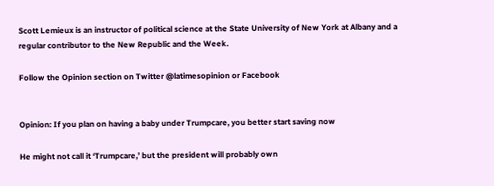Scott Lemieux is an instructor of political science at the State University of New York at Albany and a regular contributor to the New Republic and the Week.

Follow the Opinion section on Twitter @latimesopinion or Facebook


Opinion: If you plan on having a baby under Trumpcare, you better start saving now

He might not call it ‘Trumpcare,’ but the president will probably own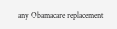any Obamacare replacement